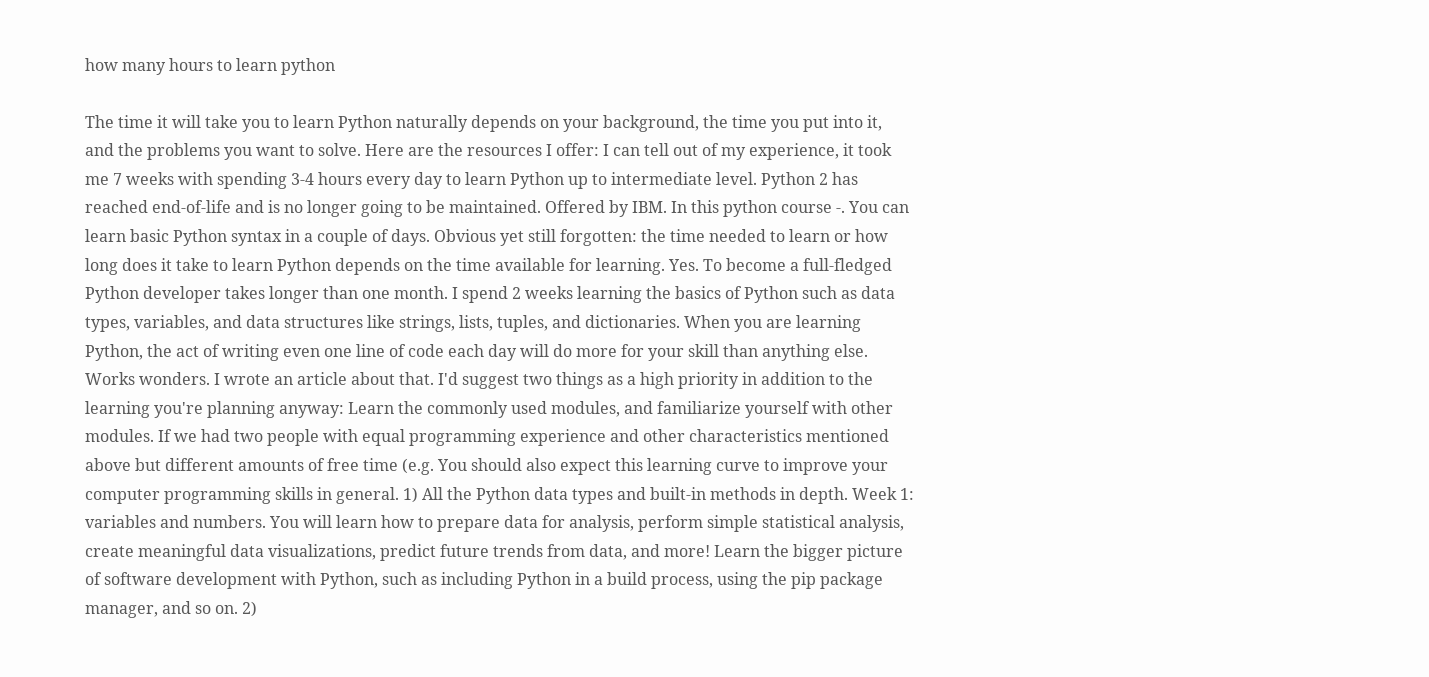how many hours to learn python

The time it will take you to learn Python naturally depends on your background, the time you put into it, and the problems you want to solve. Here are the resources I offer: I can tell out of my experience, it took me 7 weeks with spending 3-4 hours every day to learn Python up to intermediate level. Python 2 has reached end-of-life and is no longer going to be maintained. Offered by IBM. In this python course -. You can learn basic Python syntax in a couple of days. Obvious yet still forgotten: the time needed to learn or how long does it take to learn Python depends on the time available for learning. Yes. To become a full-fledged Python developer takes longer than one month. I spend 2 weeks learning the basics of Python such as data types, variables, and data structures like strings, lists, tuples, and dictionaries. When you are learning Python, the act of writing even one line of code each day will do more for your skill than anything else. Works wonders. I wrote an article about that. I'd suggest two things as a high priority in addition to the learning you're planning anyway: Learn the commonly used modules, and familiarize yourself with other modules. If we had two people with equal programming experience and other characteristics mentioned above but different amounts of free time (e.g. You should also expect this learning curve to improve your computer programming skills in general. 1) All the Python data types and built-in methods in depth. Week 1: variables and numbers. You will learn how to prepare data for analysis, perform simple statistical analysis, create meaningful data visualizations, predict future trends from data, and more! Learn the bigger picture of software development with Python, such as including Python in a build process, using the pip package manager, and so on. 2)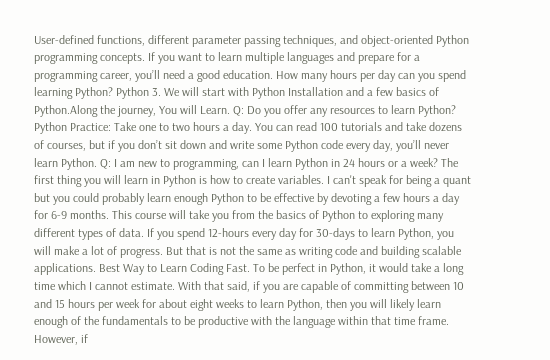User-defined functions, different parameter passing techniques, and object-oriented Python programming concepts. If you want to learn multiple languages and prepare for a programming career, you’ll need a good education. How many hours per day can you spend learning Python? Python 3. We will start with Python Installation and a few basics of Python.Along the journey, You will Learn. Q: Do you offer any resources to learn Python? Python Practice: Take one to two hours a day. You can read 100 tutorials and take dozens of courses, but if you don’t sit down and write some Python code every day, you’ll never learn Python. Q: I am new to programming, can I learn Python in 24 hours or a week? The first thing you will learn in Python is how to create variables. I can't speak for being a quant but you could probably learn enough Python to be effective by devoting a few hours a day for 6-9 months. This course will take you from the basics of Python to exploring many different types of data. If you spend 12-hours every day for 30-days to learn Python, you will make a lot of progress. But that is not the same as writing code and building scalable applications. Best Way to Learn Coding Fast. To be perfect in Python, it would take a long time which I cannot estimate. With that said, if you are capable of committing between 10 and 15 hours per week for about eight weeks to learn Python, then you will likely learn enough of the fundamentals to be productive with the language within that time frame. However, if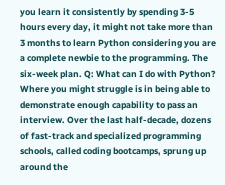you learn it consistently by spending 3-5 hours every day, it might not take more than 3 months to learn Python considering you are a complete newbie to the programming. The six-week plan. Q: What can I do with Python? Where you might struggle is in being able to demonstrate enough capability to pass an interview. Over the last half-decade, dozens of fast-track and specialized programming schools, called coding bootcamps, sprung up around the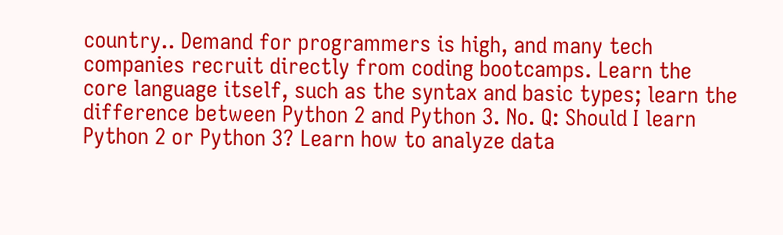country.. Demand for programmers is high, and many tech companies recruit directly from coding bootcamps. Learn the core language itself, such as the syntax and basic types; learn the difference between Python 2 and Python 3. No. Q: Should I learn Python 2 or Python 3? Learn how to analyze data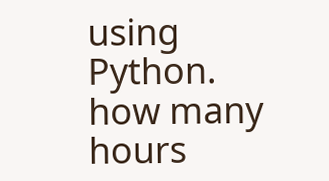using Python.
how many hours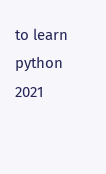to learn python 2021